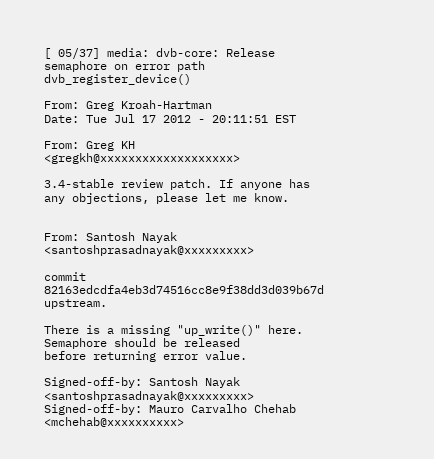[ 05/37] media: dvb-core: Release semaphore on error path dvb_register_device()

From: Greg Kroah-Hartman
Date: Tue Jul 17 2012 - 20:11:51 EST

From: Greg KH <gregkh@xxxxxxxxxxxxxxxxxxx>

3.4-stable review patch. If anyone has any objections, please let me know.


From: Santosh Nayak <santoshprasadnayak@xxxxxxxxx>

commit 82163edcdfa4eb3d74516cc8e9f38dd3d039b67d upstream.

There is a missing "up_write()" here. Semaphore should be released
before returning error value.

Signed-off-by: Santosh Nayak <santoshprasadnayak@xxxxxxxxx>
Signed-off-by: Mauro Carvalho Chehab <mchehab@xxxxxxxxxx>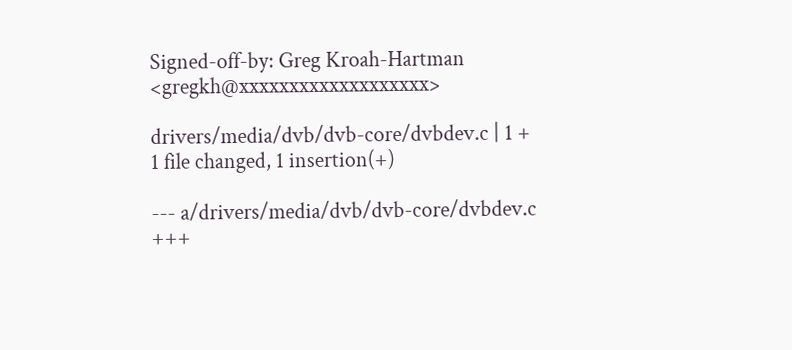Signed-off-by: Greg Kroah-Hartman <gregkh@xxxxxxxxxxxxxxxxxxx>

drivers/media/dvb/dvb-core/dvbdev.c | 1 +
1 file changed, 1 insertion(+)

--- a/drivers/media/dvb/dvb-core/dvbdev.c
+++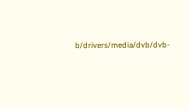b/drivers/media/dvb/dvb-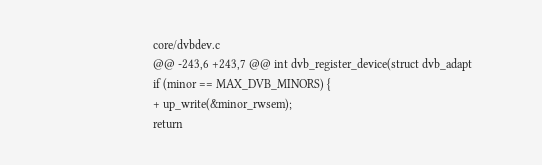core/dvbdev.c
@@ -243,6 +243,7 @@ int dvb_register_device(struct dvb_adapt
if (minor == MAX_DVB_MINORS) {
+ up_write(&minor_rwsem);
return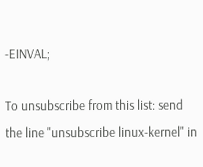-EINVAL;

To unsubscribe from this list: send the line "unsubscribe linux-kernel" in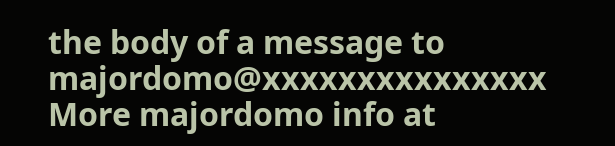the body of a message to majordomo@xxxxxxxxxxxxxxx
More majordomo info at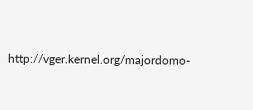http://vger.kernel.org/majordomo-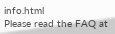info.html
Please read the FAQ at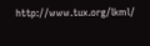http://www.tux.org/lkml/